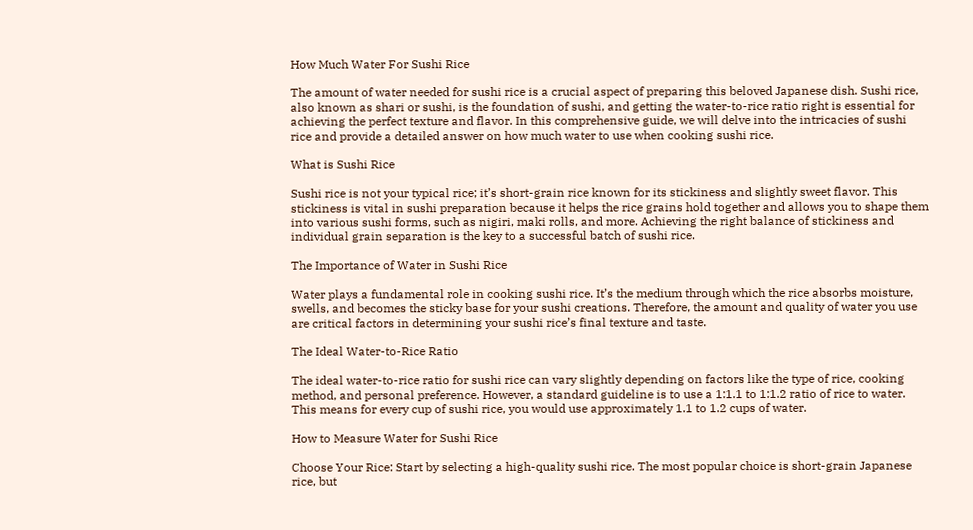How Much Water For Sushi Rice

The amount of water needed for sushi rice is a crucial aspect of preparing this beloved Japanese dish. Sushi rice, also known as shari or sushi, is the foundation of sushi, and getting the water-to-rice ratio right is essential for achieving the perfect texture and flavor. In this comprehensive guide, we will delve into the intricacies of sushi rice and provide a detailed answer on how much water to use when cooking sushi rice.

What is Sushi Rice

Sushi rice is not your typical rice; it’s short-grain rice known for its stickiness and slightly sweet flavor. This stickiness is vital in sushi preparation because it helps the rice grains hold together and allows you to shape them into various sushi forms, such as nigiri, maki rolls, and more. Achieving the right balance of stickiness and individual grain separation is the key to a successful batch of sushi rice.

The Importance of Water in Sushi Rice

Water plays a fundamental role in cooking sushi rice. It’s the medium through which the rice absorbs moisture, swells, and becomes the sticky base for your sushi creations. Therefore, the amount and quality of water you use are critical factors in determining your sushi rice’s final texture and taste.

The Ideal Water-to-Rice Ratio

The ideal water-to-rice ratio for sushi rice can vary slightly depending on factors like the type of rice, cooking method, and personal preference. However, a standard guideline is to use a 1:1.1 to 1:1.2 ratio of rice to water. This means for every cup of sushi rice, you would use approximately 1.1 to 1.2 cups of water.

How to Measure Water for Sushi Rice

Choose Your Rice: Start by selecting a high-quality sushi rice. The most popular choice is short-grain Japanese rice, but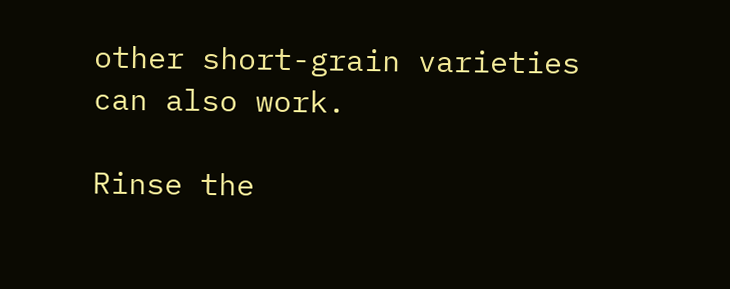other short-grain varieties can also work.

Rinse the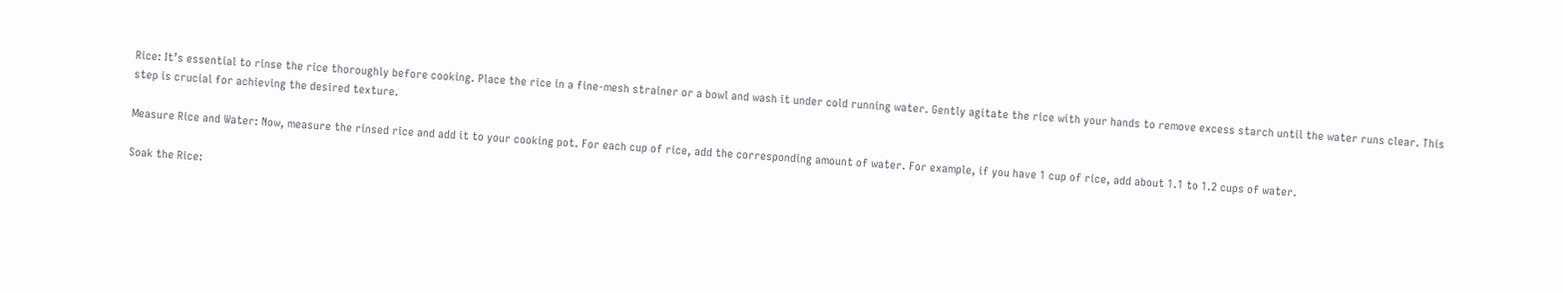Rice: It’s essential to rinse the rice thoroughly before cooking. Place the rice in a fine-mesh strainer or a bowl and wash it under cold running water. Gently agitate the rice with your hands to remove excess starch until the water runs clear. This step is crucial for achieving the desired texture.

Measure Rice and Water: Now, measure the rinsed rice and add it to your cooking pot. For each cup of rice, add the corresponding amount of water. For example, if you have 1 cup of rice, add about 1.1 to 1.2 cups of water.

Soak the Rice: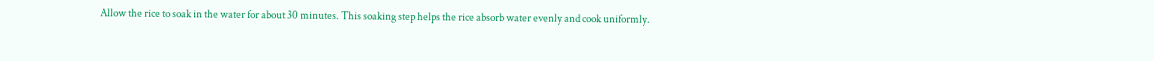Allow the rice to soak in the water for about 30 minutes. This soaking step helps the rice absorb water evenly and cook uniformly.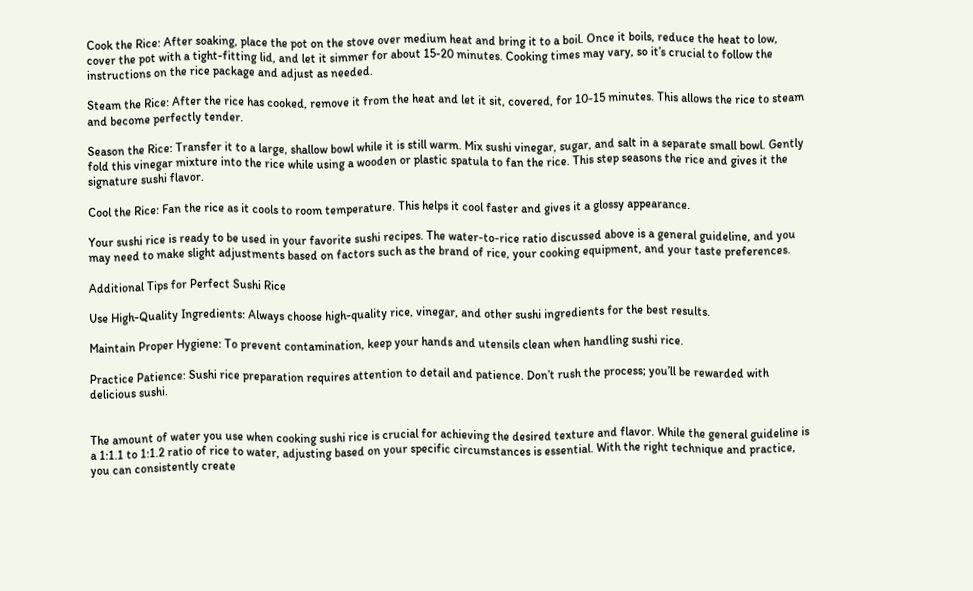Cook the Rice: After soaking, place the pot on the stove over medium heat and bring it to a boil. Once it boils, reduce the heat to low, cover the pot with a tight-fitting lid, and let it simmer for about 15-20 minutes. Cooking times may vary, so it’s crucial to follow the instructions on the rice package and adjust as needed.

Steam the Rice: After the rice has cooked, remove it from the heat and let it sit, covered, for 10-15 minutes. This allows the rice to steam and become perfectly tender.

Season the Rice: Transfer it to a large, shallow bowl while it is still warm. Mix sushi vinegar, sugar, and salt in a separate small bowl. Gently fold this vinegar mixture into the rice while using a wooden or plastic spatula to fan the rice. This step seasons the rice and gives it the signature sushi flavor.

Cool the Rice: Fan the rice as it cools to room temperature. This helps it cool faster and gives it a glossy appearance.

Your sushi rice is ready to be used in your favorite sushi recipes. The water-to-rice ratio discussed above is a general guideline, and you may need to make slight adjustments based on factors such as the brand of rice, your cooking equipment, and your taste preferences.

Additional Tips for Perfect Sushi Rice

Use High-Quality Ingredients: Always choose high-quality rice, vinegar, and other sushi ingredients for the best results.

Maintain Proper Hygiene: To prevent contamination, keep your hands and utensils clean when handling sushi rice.

Practice Patience: Sushi rice preparation requires attention to detail and patience. Don’t rush the process; you’ll be rewarded with delicious sushi.


The amount of water you use when cooking sushi rice is crucial for achieving the desired texture and flavor. While the general guideline is a 1:1.1 to 1:1.2 ratio of rice to water, adjusting based on your specific circumstances is essential. With the right technique and practice, you can consistently create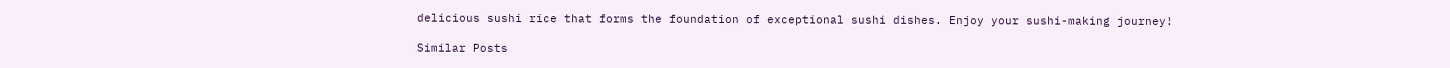delicious sushi rice that forms the foundation of exceptional sushi dishes. Enjoy your sushi-making journey!

Similar Posts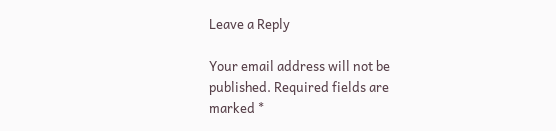Leave a Reply

Your email address will not be published. Required fields are marked *